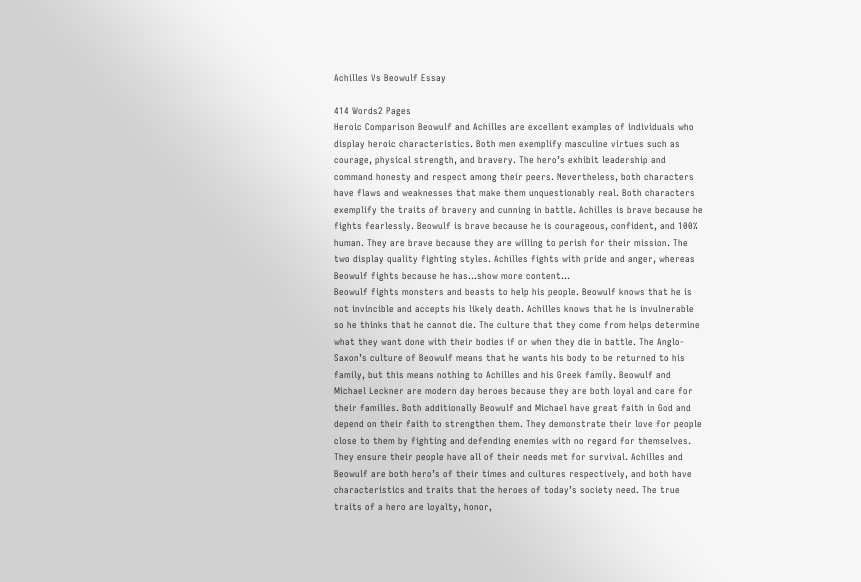Achilles Vs Beowulf Essay

414 Words2 Pages
Heroic Comparison Beowulf and Achilles are excellent examples of individuals who display heroic characteristics. Both men exemplify masculine virtues such as courage, physical strength, and bravery. The hero’s exhibit leadership and command honesty and respect among their peers. Nevertheless, both characters have flaws and weaknesses that make them unquestionably real. Both characters exemplify the traits of bravery and cunning in battle. Achilles is brave because he fights fearlessly. Beowulf is brave because he is courageous, confident, and 100% human. They are brave because they are willing to perish for their mission. The two display quality fighting styles. Achilles fights with pride and anger, whereas Beowulf fights because he has…show more content…
Beowulf fights monsters and beasts to help his people. Beowulf knows that he is not invincible and accepts his likely death. Achilles knows that he is invulnerable so he thinks that he cannot die. The culture that they come from helps determine what they want done with their bodies if or when they die in battle. The Anglo-Saxon’s culture of Beowulf means that he wants his body to be returned to his family, but this means nothing to Achilles and his Greek family. Beowulf and Michael Leckner are modern day heroes because they are both loyal and care for their families. Both additionally Beowulf and Michael have great faith in God and depend on their faith to strengthen them. They demonstrate their love for people close to them by fighting and defending enemies with no regard for themselves. They ensure their people have all of their needs met for survival. Achilles and Beowulf are both hero’s of their times and cultures respectively, and both have characteristics and traits that the heroes of today’s society need. The true traits of a hero are loyalty, honor,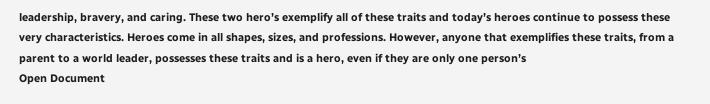leadership, bravery, and caring. These two hero’s exemplify all of these traits and today’s heroes continue to possess these very characteristics. Heroes come in all shapes, sizes, and professions. However, anyone that exemplifies these traits, from a parent to a world leader, possesses these traits and is a hero, even if they are only one person’s
Open Document